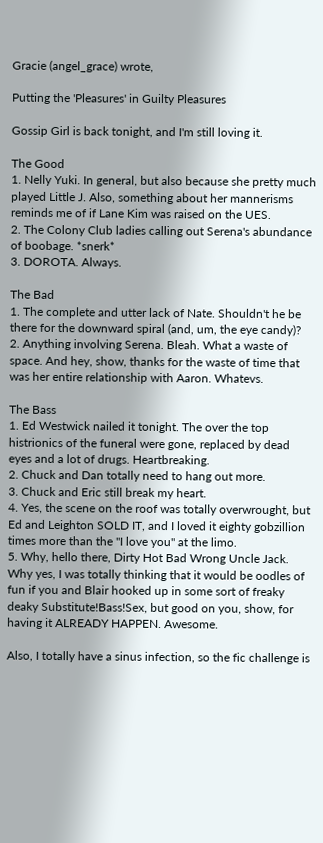Gracie (angel_grace) wrote,

Putting the 'Pleasures' in Guilty Pleasures

Gossip Girl is back tonight, and I'm still loving it.

The Good
1. Nelly Yuki. In general, but also because she pretty much played Little J. Also, something about her mannerisms reminds me of if Lane Kim was raised on the UES.
2. The Colony Club ladies calling out Serena's abundance of boobage. *snerk*
3. DOROTA. Always.

The Bad
1. The complete and utter lack of Nate. Shouldn't he be there for the downward spiral (and, um, the eye candy)?
2. Anything involving Serena. Bleah. What a waste of space. And hey, show, thanks for the waste of time that was her entire relationship with Aaron. Whatevs.

The Bass
1. Ed Westwick nailed it tonight. The over the top histrionics of the funeral were gone, replaced by dead eyes and a lot of drugs. Heartbreaking.
2. Chuck and Dan totally need to hang out more.
3. Chuck and Eric still break my heart.
4. Yes, the scene on the roof was totally overwrought, but Ed and Leighton SOLD IT, and I loved it eighty gobzillion times more than the "I love you" at the limo.
5. Why, hello there, Dirty Hot Bad Wrong Uncle Jack. Why yes, I was totally thinking that it would be oodles of fun if you and Blair hooked up in some sort of freaky deaky Substitute!Bass!Sex, but good on you, show, for having it ALREADY HAPPEN. Awesome.

Also, I totally have a sinus infection, so the fic challenge is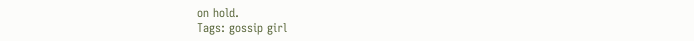on hold.
Tags: gossip girl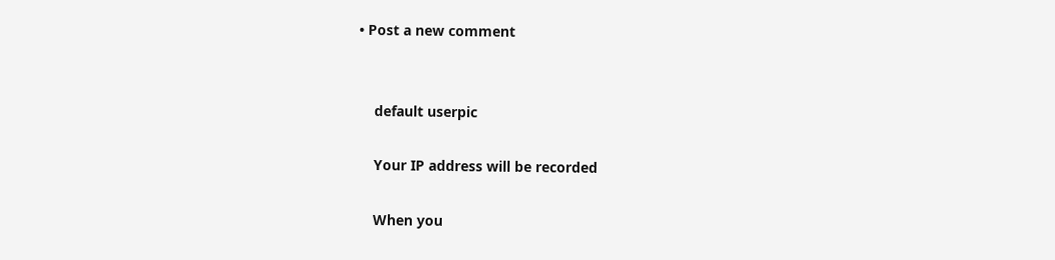• Post a new comment


    default userpic

    Your IP address will be recorded

    When you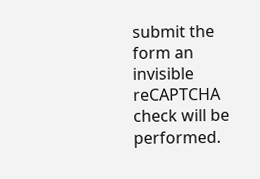submit the form an invisible reCAPTCHA check will be performed.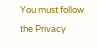You must follow the Privacy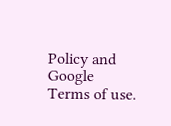Policy and Google Terms of use.